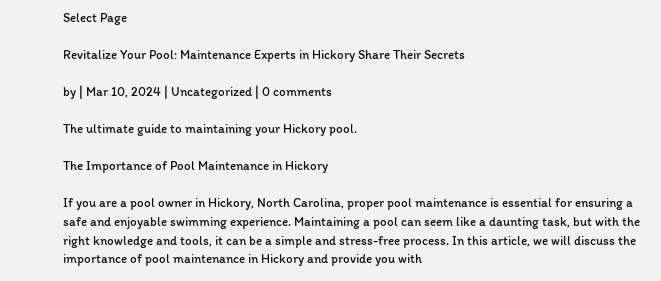Select Page

Revitalize Your Pool: Maintenance Experts in Hickory Share Their Secrets

by | Mar 10, 2024 | Uncategorized | 0 comments

The ultimate guide to maintaining your Hickory pool.

The Importance of Pool Maintenance in Hickory

If you are a pool owner in Hickory, North Carolina, proper pool maintenance is essential for ensuring a safe and enjoyable swimming experience. Maintaining a pool can seem like a daunting task, but with the right knowledge and tools, it can be a simple and stress-free process. In this article, we will discuss the importance of pool maintenance in Hickory and provide you with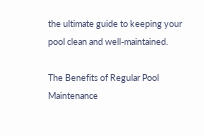the ultimate guide to keeping your pool clean and well-maintained.

The Benefits of Regular Pool Maintenance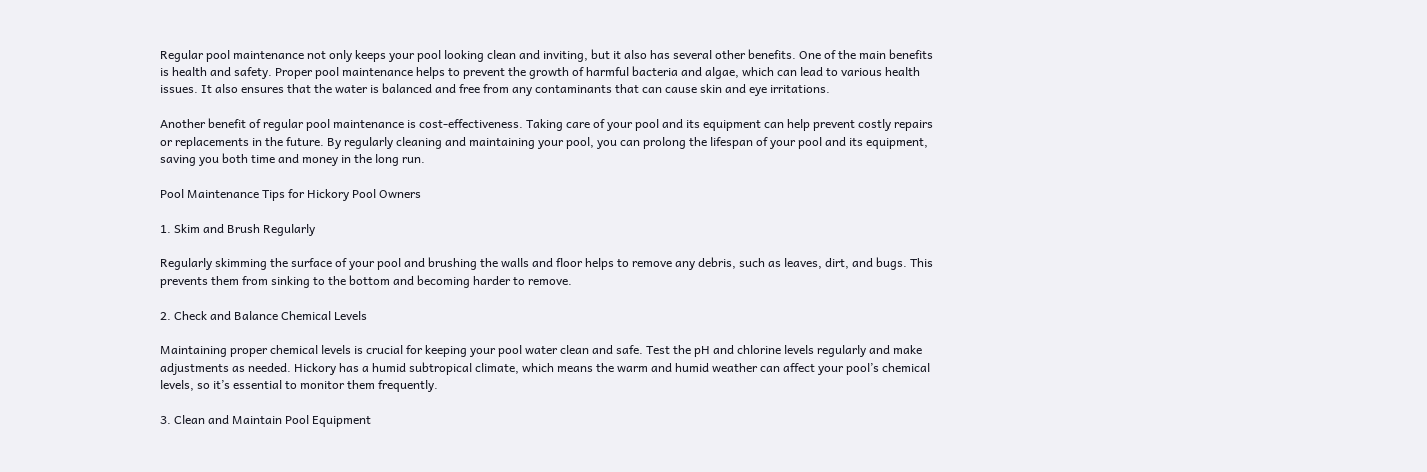Regular pool maintenance not only keeps your pool looking clean and inviting, but it also has several other benefits. One of the main benefits is health and safety. Proper pool maintenance helps to prevent the growth of harmful bacteria and algae, which can lead to various health issues. It also ensures that the water is balanced and free from any contaminants that can cause skin and eye irritations.

Another benefit of regular pool maintenance is cost-effectiveness. Taking care of your pool and its equipment can help prevent costly repairs or replacements in the future. By regularly cleaning and maintaining your pool, you can prolong the lifespan of your pool and its equipment, saving you both time and money in the long run.

Pool Maintenance Tips for Hickory Pool Owners

1. Skim and Brush Regularly

Regularly skimming the surface of your pool and brushing the walls and floor helps to remove any debris, such as leaves, dirt, and bugs. This prevents them from sinking to the bottom and becoming harder to remove.

2. Check and Balance Chemical Levels

Maintaining proper chemical levels is crucial for keeping your pool water clean and safe. Test the pH and chlorine levels regularly and make adjustments as needed. Hickory has a humid subtropical climate, which means the warm and humid weather can affect your pool’s chemical levels, so it’s essential to monitor them frequently.

3. Clean and Maintain Pool Equipment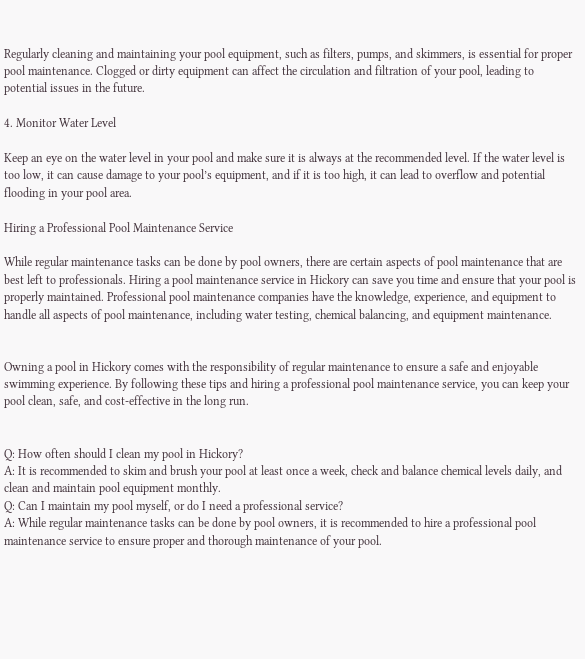Regularly cleaning and maintaining your pool equipment, such as filters, pumps, and skimmers, is essential for proper pool maintenance. Clogged or dirty equipment can affect the circulation and filtration of your pool, leading to potential issues in the future.

4. Monitor Water Level

Keep an eye on the water level in your pool and make sure it is always at the recommended level. If the water level is too low, it can cause damage to your pool’s equipment, and if it is too high, it can lead to overflow and potential flooding in your pool area.

Hiring a Professional Pool Maintenance Service

While regular maintenance tasks can be done by pool owners, there are certain aspects of pool maintenance that are best left to professionals. Hiring a pool maintenance service in Hickory can save you time and ensure that your pool is properly maintained. Professional pool maintenance companies have the knowledge, experience, and equipment to handle all aspects of pool maintenance, including water testing, chemical balancing, and equipment maintenance.


Owning a pool in Hickory comes with the responsibility of regular maintenance to ensure a safe and enjoyable swimming experience. By following these tips and hiring a professional pool maintenance service, you can keep your pool clean, safe, and cost-effective in the long run.


Q: How often should I clean my pool in Hickory?
A: It is recommended to skim and brush your pool at least once a week, check and balance chemical levels daily, and clean and maintain pool equipment monthly.
Q: Can I maintain my pool myself, or do I need a professional service?
A: While regular maintenance tasks can be done by pool owners, it is recommended to hire a professional pool maintenance service to ensure proper and thorough maintenance of your pool.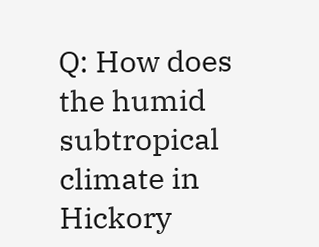Q: How does the humid subtropical climate in Hickory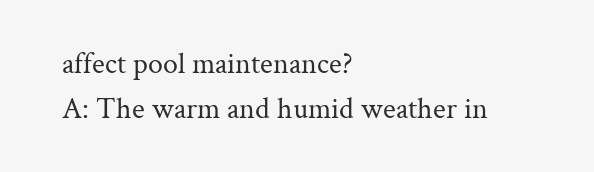affect pool maintenance?
A: The warm and humid weather in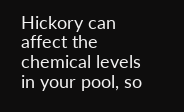Hickory can affect the chemical levels in your pool, so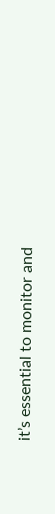it’s essential to monitor and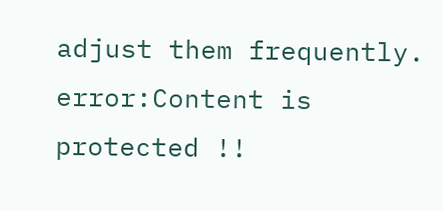adjust them frequently.
error:Content is protected !!